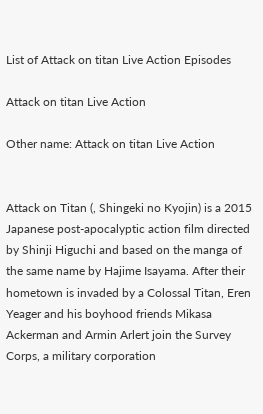List of Attack on titan Live Action Episodes

Attack on titan Live Action

Other name: Attack on titan Live Action


Attack on Titan (, Shingeki no Kyojin) is a 2015 Japanese post-apocalyptic action film directed by Shinji Higuchi and based on the manga of the same name by Hajime Isayama. After their hometown is invaded by a Colossal Titan, Eren Yeager and his boyhood friends Mikasa Ackerman and Armin Arlert join the Survey Corps, a military corporation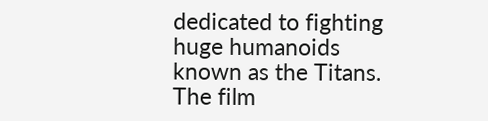dedicated to fighting huge humanoids known as the Titans. The film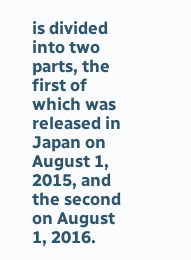is divided into two parts, the first of which was released in Japan on August 1, 2015, and the second on August 1, 2016.